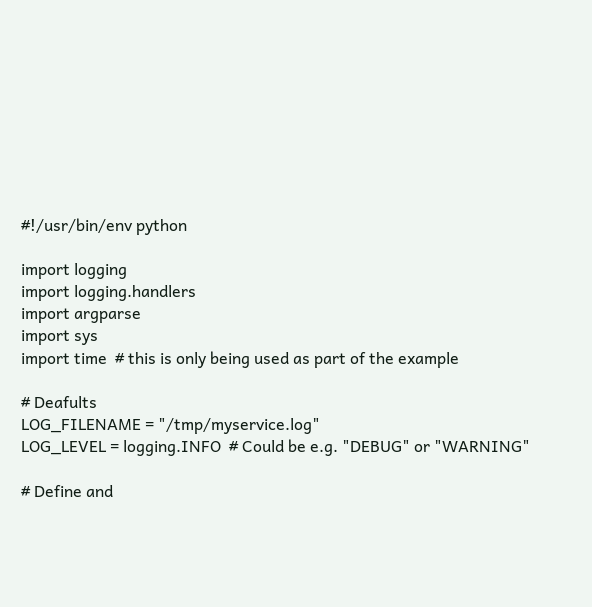#!/usr/bin/env python

import logging
import logging.handlers
import argparse
import sys
import time  # this is only being used as part of the example

# Deafults
LOG_FILENAME = "/tmp/myservice.log"
LOG_LEVEL = logging.INFO  # Could be e.g. "DEBUG" or "WARNING"

# Define and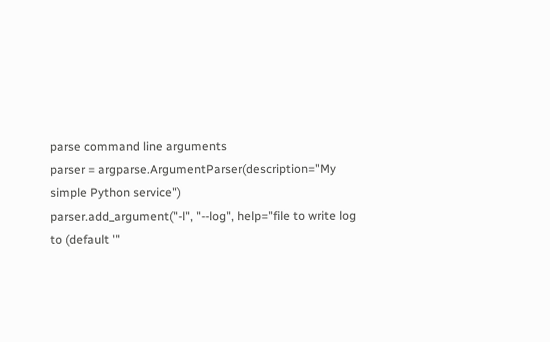parse command line arguments
parser = argparse.ArgumentParser(description="My simple Python service")
parser.add_argument("-l", "--log", help="file to write log to (default '"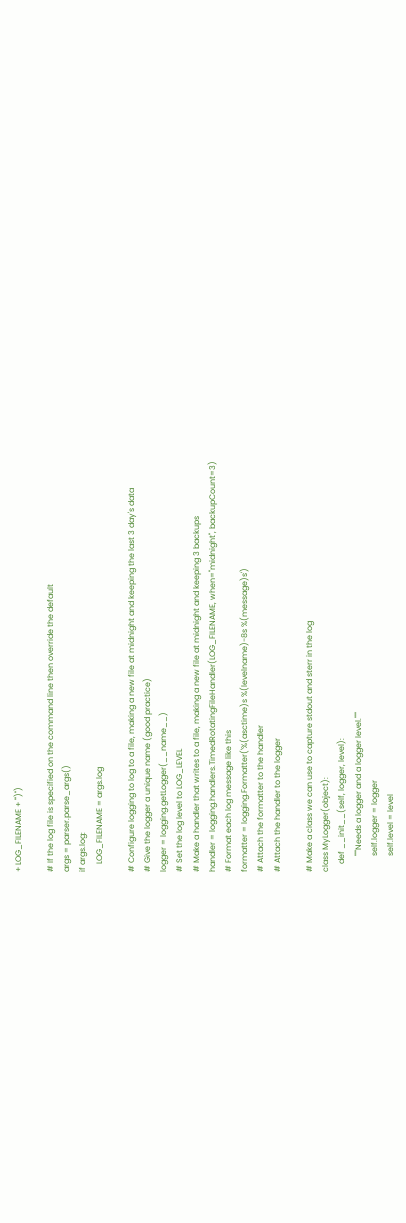+ LOG_FILENAME + "')")

# If the log file is specified on the command line then override the default
args = parser.parse_args()
if args.log:
    LOG_FILENAME = args.log

# Configure logging to log to a file, making a new file at midnight and keeping the last 3 day's data
# Give the logger a unique name (good practice)
logger = logging.getLogger(__name__)
# Set the log level to LOG_LEVEL
# Make a handler that writes to a file, making a new file at midnight and keeping 3 backups
handler = logging.handlers.TimedRotatingFileHandler(LOG_FILENAME, when="midnight", backupCount=3)
# Format each log message like this
formatter = logging.Formatter('%(asctime)s %(levelname)-8s %(message)s')
# Attach the formatter to the handler
# Attach the handler to the logger

# Make a class we can use to capture stdout and sterr in the log
class MyLogger(object):
    def __init__(self, logger, level):
        """Needs a logger and a logger level."""
        self.logger = logger
        self.level = level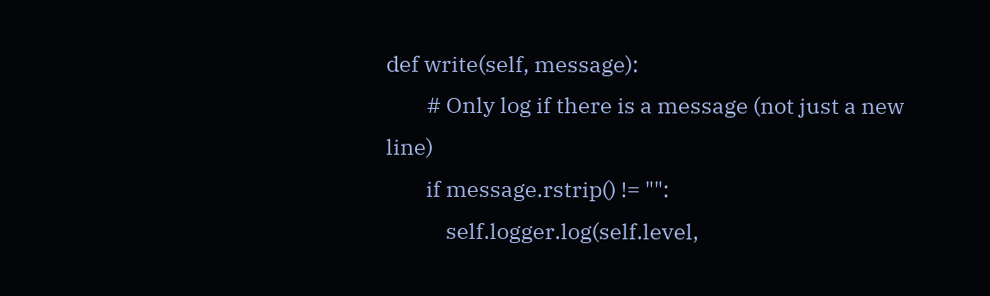def write(self, message):
        # Only log if there is a message (not just a new line)
        if message.rstrip() != "":
            self.logger.log(self.level,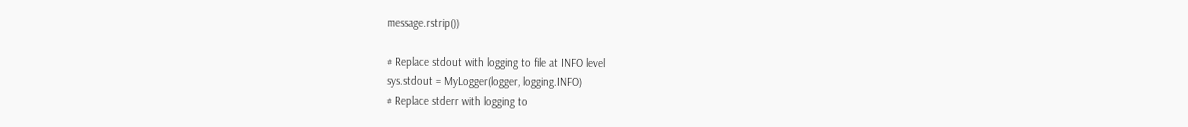message.rstrip())

# Replace stdout with logging to file at INFO level
sys.stdout = MyLogger(logger, logging.INFO)
# Replace stderr with logging to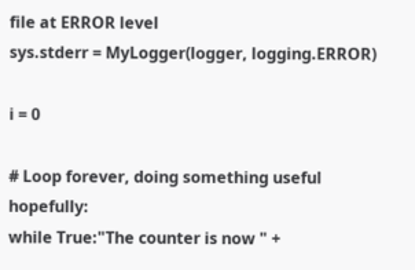file at ERROR level
sys.stderr = MyLogger(logger, logging.ERROR)

i = 0

# Loop forever, doing something useful hopefully:
while True:"The counter is now " +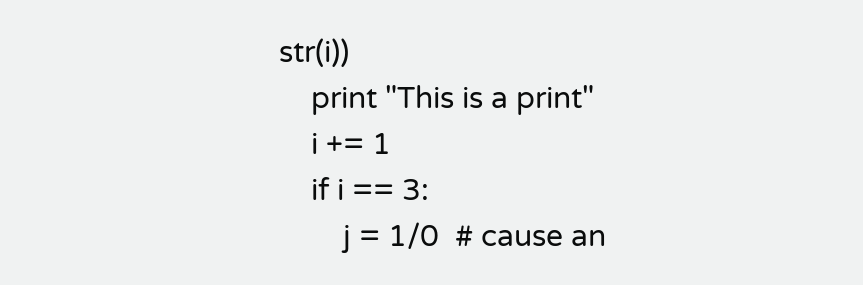str(i))
    print "This is a print"
    i += 1
    if i == 3:
        j = 1/0  # cause an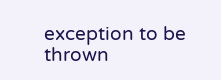exception to be thrown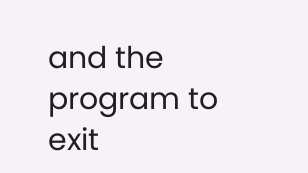and the program to exit